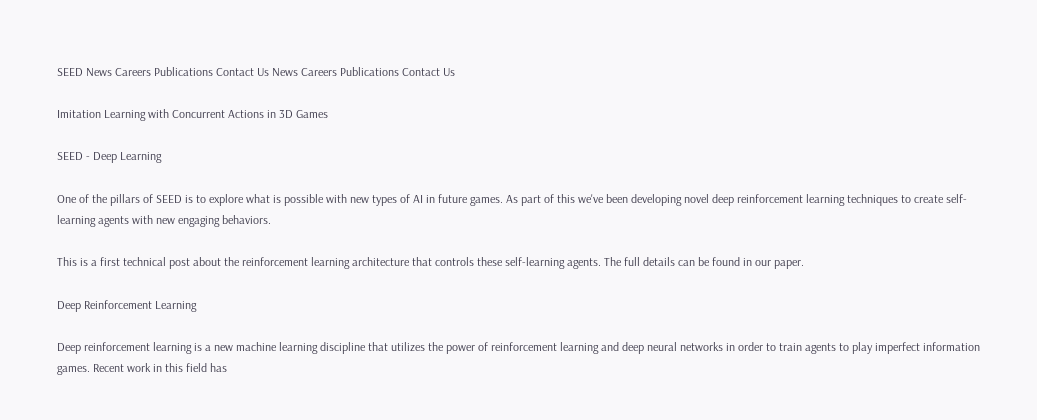SEED News Careers Publications Contact Us News Careers Publications Contact Us

Imitation Learning with Concurrent Actions in 3D Games

SEED - Deep Learning

One of the pillars of SEED is to explore what is possible with new types of AI in future games. As part of this we've been developing novel deep reinforcement learning techniques to create self-learning agents with new engaging behaviors.

This is a first technical post about the reinforcement learning architecture that controls these self-learning agents. The full details can be found in our paper.

Deep Reinforcement Learning

Deep reinforcement learning is a new machine learning discipline that utilizes the power of reinforcement learning and deep neural networks in order to train agents to play imperfect information games. Recent work in this field has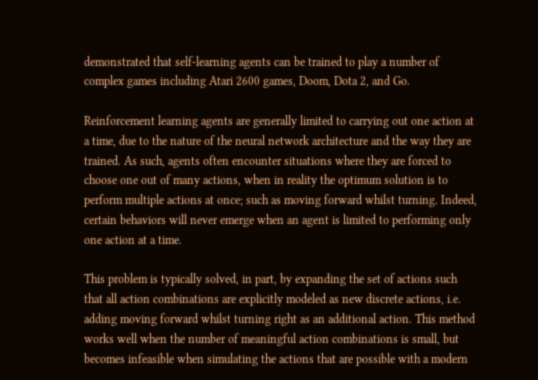demonstrated that self-learning agents can be trained to play a number of complex games including Atari 2600 games, Doom, Dota 2, and Go.

Reinforcement learning agents are generally limited to carrying out one action at a time, due to the nature of the neural network architecture and the way they are trained. As such, agents often encounter situations where they are forced to choose one out of many actions, when in reality the optimum solution is to perform multiple actions at once; such as moving forward whilst turning. Indeed, certain behaviors will never emerge when an agent is limited to performing only one action at a time.

This problem is typically solved, in part, by expanding the set of actions such that all action combinations are explicitly modeled as new discrete actions, i.e. adding moving forward whilst turning right as an additional action. This method works well when the number of meaningful action combinations is small, but becomes infeasible when simulating the actions that are possible with a modern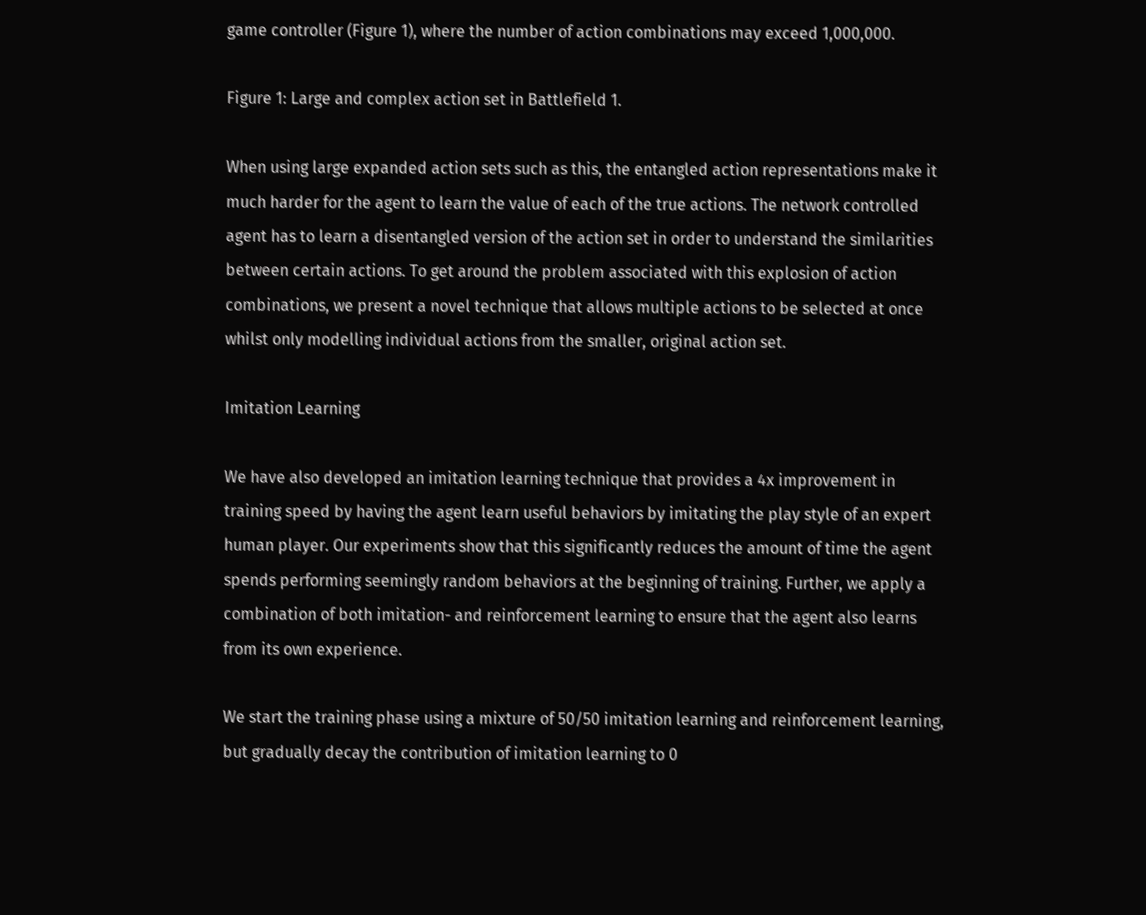game controller (Figure 1), where the number of action combinations may exceed 1,000,000.

Figure 1: Large and complex action set in Battlefield 1.

When using large expanded action sets such as this, the entangled action representations make it much harder for the agent to learn the value of each of the true actions. The network controlled agent has to learn a disentangled version of the action set in order to understand the similarities between certain actions. To get around the problem associated with this explosion of action combinations, we present a novel technique that allows multiple actions to be selected at once whilst only modelling individual actions from the smaller, original action set.

Imitation Learning

We have also developed an imitation learning technique that provides a 4x improvement in training speed by having the agent learn useful behaviors by imitating the play style of an expert human player. Our experiments show that this significantly reduces the amount of time the agent spends performing seemingly random behaviors at the beginning of training. Further, we apply a combination of both imitation- and reinforcement learning to ensure that the agent also learns from its own experience.

We start the training phase using a mixture of 50/50 imitation learning and reinforcement learning, but gradually decay the contribution of imitation learning to 0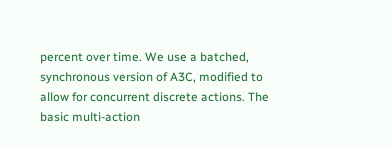percent over time. We use a batched, synchronous version of A3C, modified to allow for concurrent discrete actions. The basic multi-action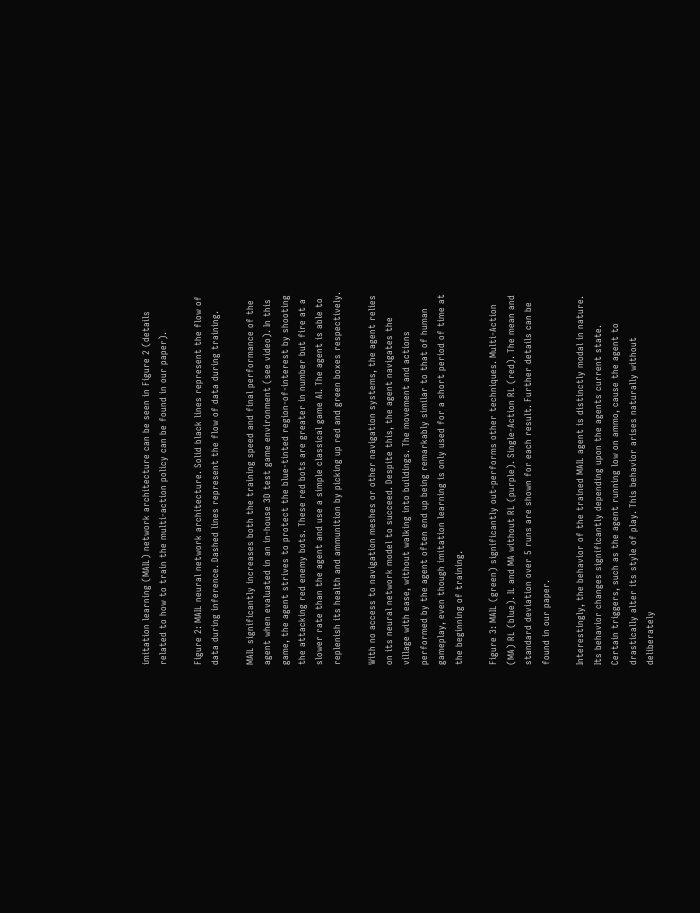imitation learning (MAIL) network architecture can be seen in Figure 2 (details related to how to train the multi-action policy can be found in our paper).

Figure 2: MAIL neural network architecture. Solid black lines represent the flow of data during inference. Dashed lines represent the flow of data during training.

MAIL significantly increases both the training speed and final performance of the agent when evaluated in an in-house 3D test game environment (see video). In this game, the agent strives to protect the blue-tinted region-of-interest by shooting the attacking red enemy bots. These red bots are greater in number but fire at a slower rate than the agent and use a simple classical game AI. The agent is able to replenish its health and ammunition by picking up red and green boxes respectively.

With no access to navigation meshes or other navigation systems, the agent relies on its neural network model to succeed. Despite this, the agent navigates the village with ease, without walking into buildings. The movement and actions performed by the agent often end up being remarkably similar to that of human gameplay, even though imitation learning is only used for a short period of time at the beginning of training.

Figure 3: MAIL (green) significantly out-performs other techniques. Multi-Action (MA) RL (blue). IL and MA without RL (purple). Single-Action RL (red). The mean and standard deviation over 5 runs are shown for each result. Further details can be found in our paper.

Interestingly, the behavior of the trained MAIL agent is distinctly modal in nature. Its behavior changes significantly depending upon the agents current state. Certain triggers, such as the agent running low on ammo, cause the agent to drastically alter its style of play. This behavior arises naturally without deliberately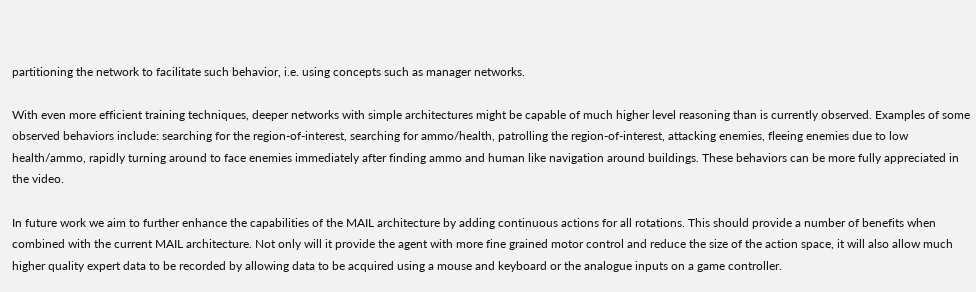partitioning the network to facilitate such behavior, i.e. using concepts such as manager networks.

With even more efficient training techniques, deeper networks with simple architectures might be capable of much higher level reasoning than is currently observed. Examples of some observed behaviors include: searching for the region-of-interest, searching for ammo/health, patrolling the region-of-interest, attacking enemies, fleeing enemies due to low health/ammo, rapidly turning around to face enemies immediately after finding ammo and human like navigation around buildings. These behaviors can be more fully appreciated in the video.

In future work we aim to further enhance the capabilities of the MAIL architecture by adding continuous actions for all rotations. This should provide a number of benefits when combined with the current MAIL architecture. Not only will it provide the agent with more fine grained motor control and reduce the size of the action space, it will also allow much higher quality expert data to be recorded by allowing data to be acquired using a mouse and keyboard or the analogue inputs on a game controller.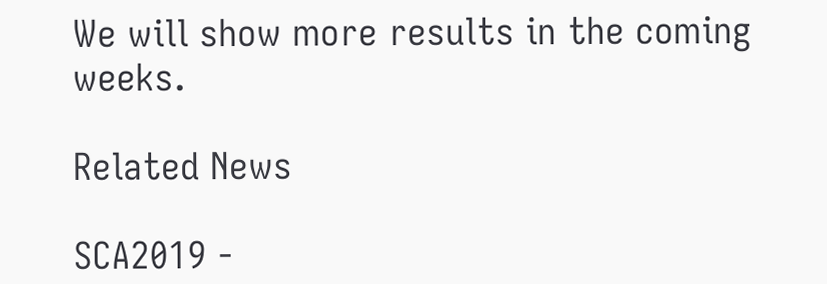We will show more results in the coming weeks.

Related News

SCA2019 -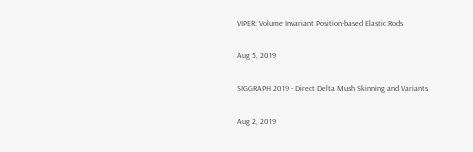VIPER: Volume Invariant Position-based Elastic Rods

Aug 5, 2019

SIGGRAPH 2019 - Direct Delta Mush Skinning and Variants

Aug 2, 2019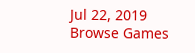Jul 22, 2019
Browse Games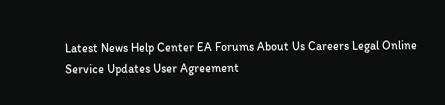Latest News Help Center EA Forums About Us Careers Legal Online Service Updates User Agreement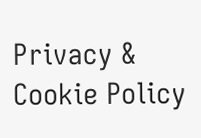Privacy & Cookie Policy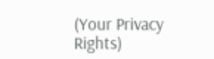(Your Privacy Rights)